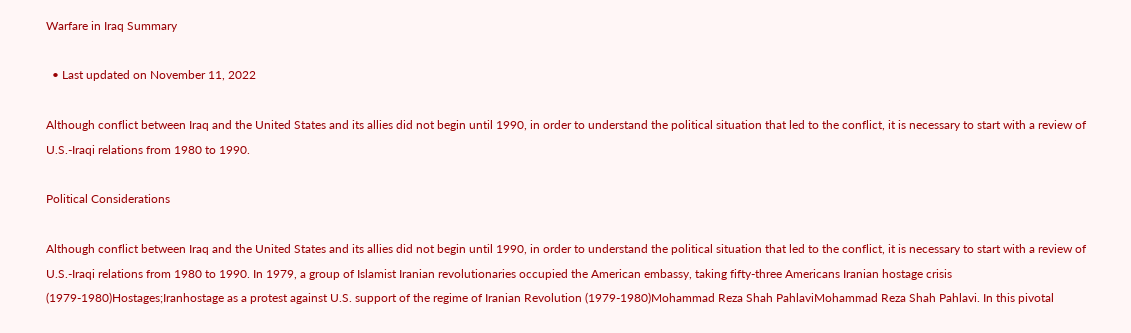Warfare in Iraq Summary

  • Last updated on November 11, 2022

Although conflict between Iraq and the United States and its allies did not begin until 1990, in order to understand the political situation that led to the conflict, it is necessary to start with a review of U.S.-Iraqi relations from 1980 to 1990.

Political Considerations

Although conflict between Iraq and the United States and its allies did not begin until 1990, in order to understand the political situation that led to the conflict, it is necessary to start with a review of U.S.-Iraqi relations from 1980 to 1990. In 1979, a group of Islamist Iranian revolutionaries occupied the American embassy, taking fifty-three Americans Iranian hostage crisis (1979-1980)Hostages;Iranhostage as a protest against U.S. support of the regime of Iranian Revolution (1979-1980)Mohammad Reza Shah PahlaviMohammad Reza Shah Pahlavi. In this pivotal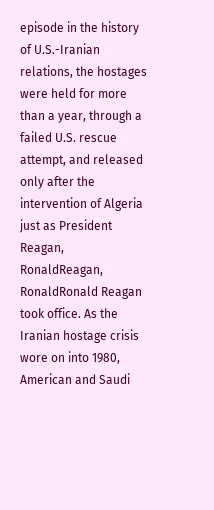episode in the history of U.S.-Iranian relations, the hostages were held for more than a year, through a failed U.S. rescue attempt, and released only after the intervention of Algeria just as President Reagan, RonaldReagan, RonaldRonald Reagan took office. As the Iranian hostage crisis wore on into 1980, American and Saudi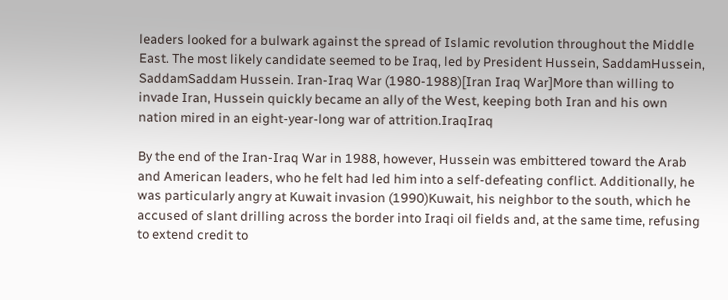leaders looked for a bulwark against the spread of Islamic revolution throughout the Middle East. The most likely candidate seemed to be Iraq, led by President Hussein, SaddamHussein, SaddamSaddam Hussein. Iran-Iraq War (1980-1988)[Iran Iraq War]More than willing to invade Iran, Hussein quickly became an ally of the West, keeping both Iran and his own nation mired in an eight-year-long war of attrition.IraqIraq

By the end of the Iran-Iraq War in 1988, however, Hussein was embittered toward the Arab and American leaders, who he felt had led him into a self-defeating conflict. Additionally, he was particularly angry at Kuwait invasion (1990)Kuwait, his neighbor to the south, which he accused of slant drilling across the border into Iraqi oil fields and, at the same time, refusing to extend credit to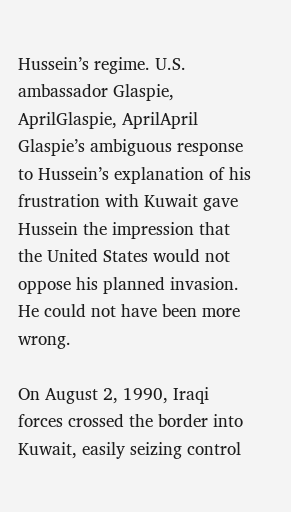Hussein’s regime. U.S. ambassador Glaspie, AprilGlaspie, AprilApril Glaspie’s ambiguous response to Hussein’s explanation of his frustration with Kuwait gave Hussein the impression that the United States would not oppose his planned invasion. He could not have been more wrong.

On August 2, 1990, Iraqi forces crossed the border into Kuwait, easily seizing control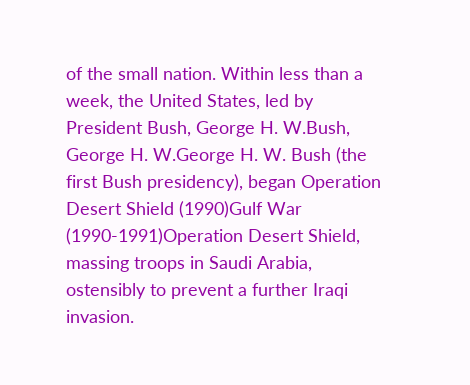of the small nation. Within less than a week, the United States, led by President Bush, George H. W.Bush, George H. W.George H. W. Bush (the first Bush presidency), began Operation Desert Shield (1990)Gulf War (1990-1991)Operation Desert Shield, massing troops in Saudi Arabia, ostensibly to prevent a further Iraqi invasion.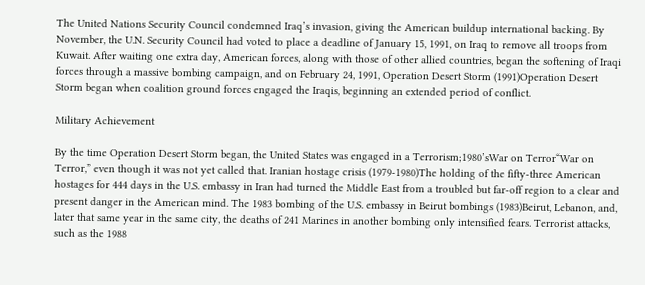The United Nations Security Council condemned Iraq’s invasion, giving the American buildup international backing. By November, the U.N. Security Council had voted to place a deadline of January 15, 1991, on Iraq to remove all troops from Kuwait. After waiting one extra day, American forces, along with those of other allied countries, began the softening of Iraqi forces through a massive bombing campaign, and on February 24, 1991, Operation Desert Storm (1991)Operation Desert Storm began when coalition ground forces engaged the Iraqis, beginning an extended period of conflict.

Military Achievement

By the time Operation Desert Storm began, the United States was engaged in a Terrorism;1980’sWar on Terror“War on Terror,” even though it was not yet called that. Iranian hostage crisis (1979-1980)The holding of the fifty-three American hostages for 444 days in the U.S. embassy in Iran had turned the Middle East from a troubled but far-off region to a clear and present danger in the American mind. The 1983 bombing of the U.S. embassy in Beirut bombings (1983)Beirut, Lebanon, and, later that same year in the same city, the deaths of 241 Marines in another bombing only intensified fears. Terrorist attacks, such as the 1988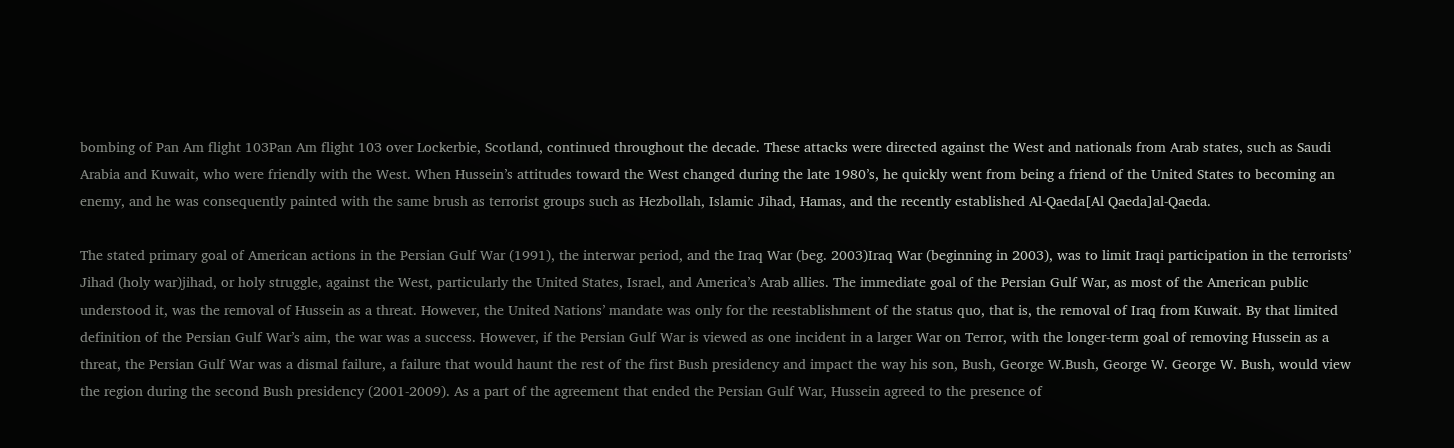bombing of Pan Am flight 103Pan Am flight 103 over Lockerbie, Scotland, continued throughout the decade. These attacks were directed against the West and nationals from Arab states, such as Saudi Arabia and Kuwait, who were friendly with the West. When Hussein’s attitudes toward the West changed during the late 1980’s, he quickly went from being a friend of the United States to becoming an enemy, and he was consequently painted with the same brush as terrorist groups such as Hezbollah, Islamic Jihad, Hamas, and the recently established Al-Qaeda[Al Qaeda]al-Qaeda.

The stated primary goal of American actions in the Persian Gulf War (1991), the interwar period, and the Iraq War (beg. 2003)Iraq War (beginning in 2003), was to limit Iraqi participation in the terrorists’ Jihad (holy war)jihad, or holy struggle, against the West, particularly the United States, Israel, and America’s Arab allies. The immediate goal of the Persian Gulf War, as most of the American public understood it, was the removal of Hussein as a threat. However, the United Nations’ mandate was only for the reestablishment of the status quo, that is, the removal of Iraq from Kuwait. By that limited definition of the Persian Gulf War’s aim, the war was a success. However, if the Persian Gulf War is viewed as one incident in a larger War on Terror, with the longer-term goal of removing Hussein as a threat, the Persian Gulf War was a dismal failure, a failure that would haunt the rest of the first Bush presidency and impact the way his son, Bush, George W.Bush, George W. George W. Bush, would view the region during the second Bush presidency (2001-2009). As a part of the agreement that ended the Persian Gulf War, Hussein agreed to the presence of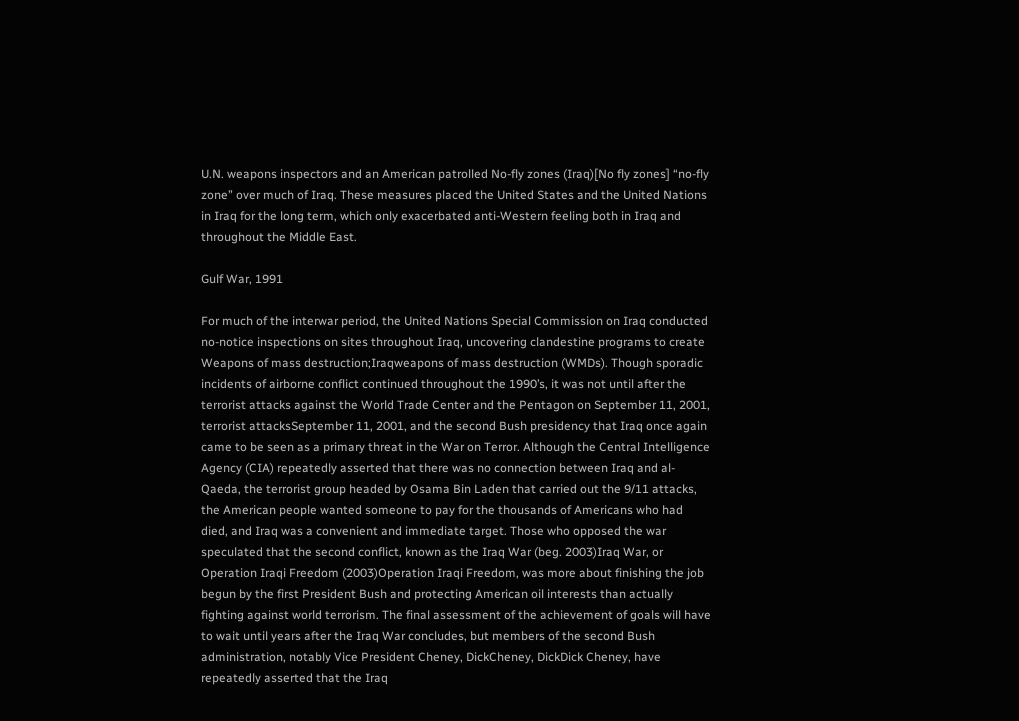U.N. weapons inspectors and an American patrolled No-fly zones (Iraq)[No fly zones] “no-fly zone” over much of Iraq. These measures placed the United States and the United Nations in Iraq for the long term, which only exacerbated anti-Western feeling both in Iraq and throughout the Middle East.

Gulf War, 1991

For much of the interwar period, the United Nations Special Commission on Iraq conducted no-notice inspections on sites throughout Iraq, uncovering clandestine programs to create Weapons of mass destruction;Iraqweapons of mass destruction (WMDs). Though sporadic incidents of airborne conflict continued throughout the 1990’s, it was not until after the terrorist attacks against the World Trade Center and the Pentagon on September 11, 2001, terrorist attacksSeptember 11, 2001, and the second Bush presidency that Iraq once again came to be seen as a primary threat in the War on Terror. Although the Central Intelligence Agency (CIA) repeatedly asserted that there was no connection between Iraq and al-Qaeda, the terrorist group headed by Osama Bin Laden that carried out the 9/11 attacks, the American people wanted someone to pay for the thousands of Americans who had died, and Iraq was a convenient and immediate target. Those who opposed the war speculated that the second conflict, known as the Iraq War (beg. 2003)Iraq War, or Operation Iraqi Freedom (2003)Operation Iraqi Freedom, was more about finishing the job begun by the first President Bush and protecting American oil interests than actually fighting against world terrorism. The final assessment of the achievement of goals will have to wait until years after the Iraq War concludes, but members of the second Bush administration, notably Vice President Cheney, DickCheney, DickDick Cheney, have repeatedly asserted that the Iraq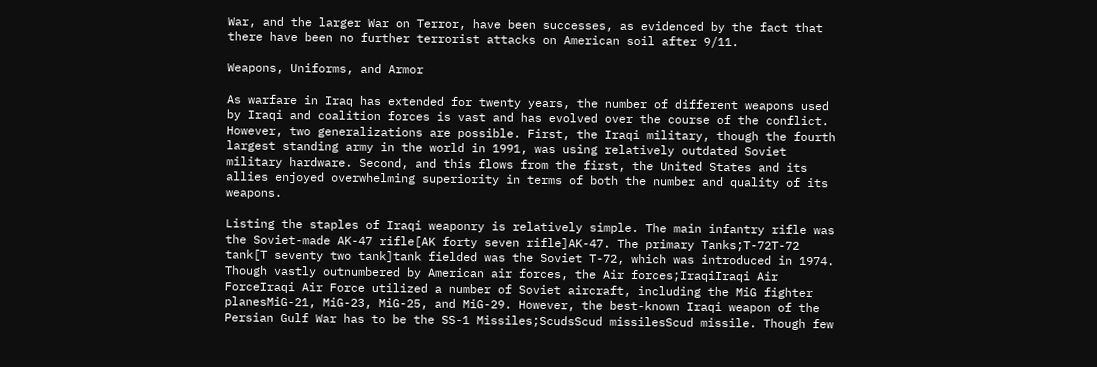War, and the larger War on Terror, have been successes, as evidenced by the fact that there have been no further terrorist attacks on American soil after 9/11.

Weapons, Uniforms, and Armor

As warfare in Iraq has extended for twenty years, the number of different weapons used by Iraqi and coalition forces is vast and has evolved over the course of the conflict. However, two generalizations are possible. First, the Iraqi military, though the fourth largest standing army in the world in 1991, was using relatively outdated Soviet military hardware. Second, and this flows from the first, the United States and its allies enjoyed overwhelming superiority in terms of both the number and quality of its weapons.

Listing the staples of Iraqi weaponry is relatively simple. The main infantry rifle was the Soviet-made AK-47 rifle[AK forty seven rifle]AK-47. The primary Tanks;T-72T-72 tank[T seventy two tank]tank fielded was the Soviet T-72, which was introduced in 1974. Though vastly outnumbered by American air forces, the Air forces;IraqiIraqi Air ForceIraqi Air Force utilized a number of Soviet aircraft, including the MiG fighter planesMiG-21, MiG-23, MiG-25, and MiG-29. However, the best-known Iraqi weapon of the Persian Gulf War has to be the SS-1 Missiles;ScudsScud missilesScud missile. Though few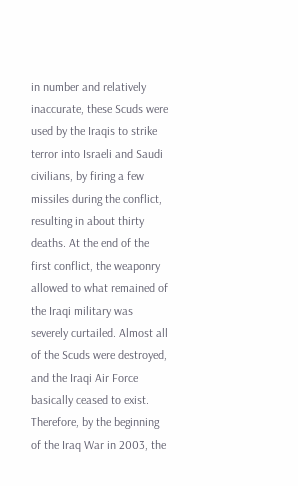in number and relatively inaccurate, these Scuds were used by the Iraqis to strike terror into Israeli and Saudi civilians, by firing a few missiles during the conflict, resulting in about thirty deaths. At the end of the first conflict, the weaponry allowed to what remained of the Iraqi military was severely curtailed. Almost all of the Scuds were destroyed, and the Iraqi Air Force basically ceased to exist. Therefore, by the beginning of the Iraq War in 2003, the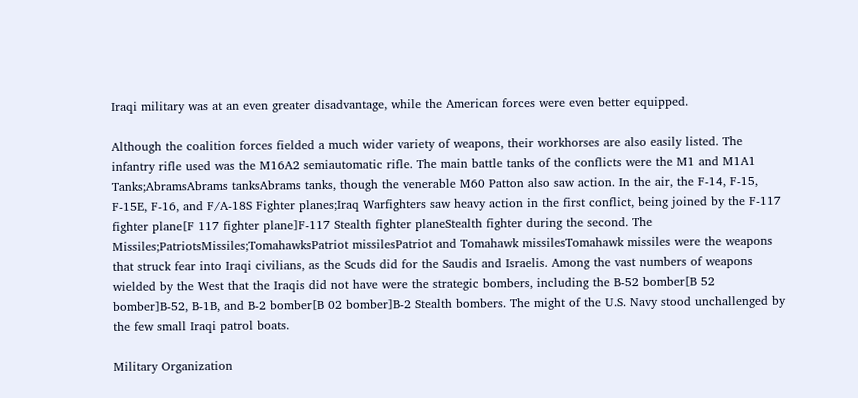Iraqi military was at an even greater disadvantage, while the American forces were even better equipped.

Although the coalition forces fielded a much wider variety of weapons, their workhorses are also easily listed. The infantry rifle used was the M16A2 semiautomatic rifle. The main battle tanks of the conflicts were the M1 and M1A1 Tanks;AbramsAbrams tanksAbrams tanks, though the venerable M60 Patton also saw action. In the air, the F-14, F-15, F-15E, F-16, and F/A-18S Fighter planes;Iraq Warfighters saw heavy action in the first conflict, being joined by the F-117 fighter plane[F 117 fighter plane]F-117 Stealth fighter planeStealth fighter during the second. The Missiles;PatriotsMissiles;TomahawksPatriot missilesPatriot and Tomahawk missilesTomahawk missiles were the weapons that struck fear into Iraqi civilians, as the Scuds did for the Saudis and Israelis. Among the vast numbers of weapons wielded by the West that the Iraqis did not have were the strategic bombers, including the B-52 bomber[B 52 bomber]B-52, B-1B, and B-2 bomber[B 02 bomber]B-2 Stealth bombers. The might of the U.S. Navy stood unchallenged by the few small Iraqi patrol boats.

Military Organization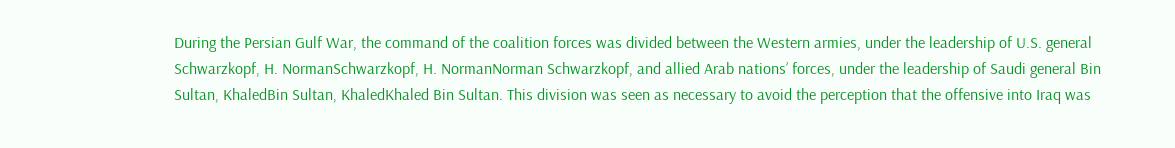During the Persian Gulf War, the command of the coalition forces was divided between the Western armies, under the leadership of U.S. general Schwarzkopf, H. NormanSchwarzkopf, H. NormanNorman Schwarzkopf, and allied Arab nations’ forces, under the leadership of Saudi general Bin Sultan, KhaledBin Sultan, KhaledKhaled Bin Sultan. This division was seen as necessary to avoid the perception that the offensive into Iraq was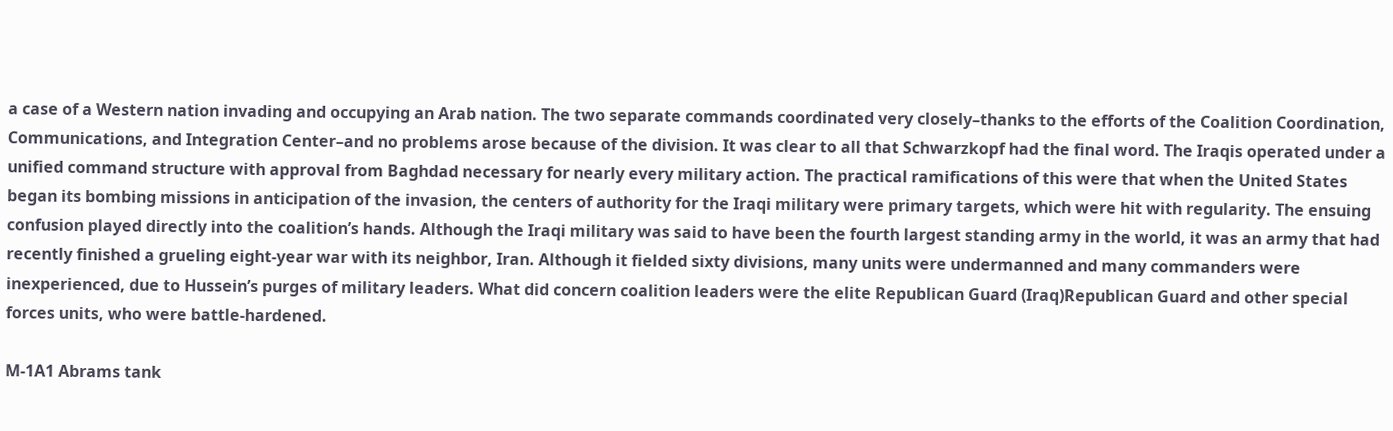a case of a Western nation invading and occupying an Arab nation. The two separate commands coordinated very closely–thanks to the efforts of the Coalition Coordination, Communications, and Integration Center–and no problems arose because of the division. It was clear to all that Schwarzkopf had the final word. The Iraqis operated under a unified command structure with approval from Baghdad necessary for nearly every military action. The practical ramifications of this were that when the United States began its bombing missions in anticipation of the invasion, the centers of authority for the Iraqi military were primary targets, which were hit with regularity. The ensuing confusion played directly into the coalition’s hands. Although the Iraqi military was said to have been the fourth largest standing army in the world, it was an army that had recently finished a grueling eight-year war with its neighbor, Iran. Although it fielded sixty divisions, many units were undermanned and many commanders were inexperienced, due to Hussein’s purges of military leaders. What did concern coalition leaders were the elite Republican Guard (Iraq)Republican Guard and other special forces units, who were battle-hardened.

M-1A1 Abrams tank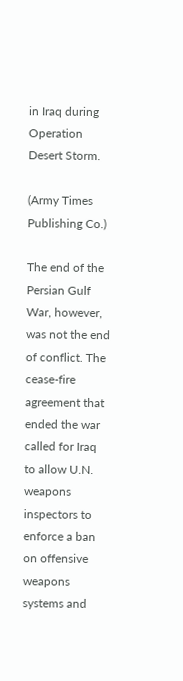in Iraq during Operation Desert Storm.

(Army Times Publishing Co.)

The end of the Persian Gulf War, however, was not the end of conflict. The cease-fire agreement that ended the war called for Iraq to allow U.N. weapons inspectors to enforce a ban on offensive weapons systems and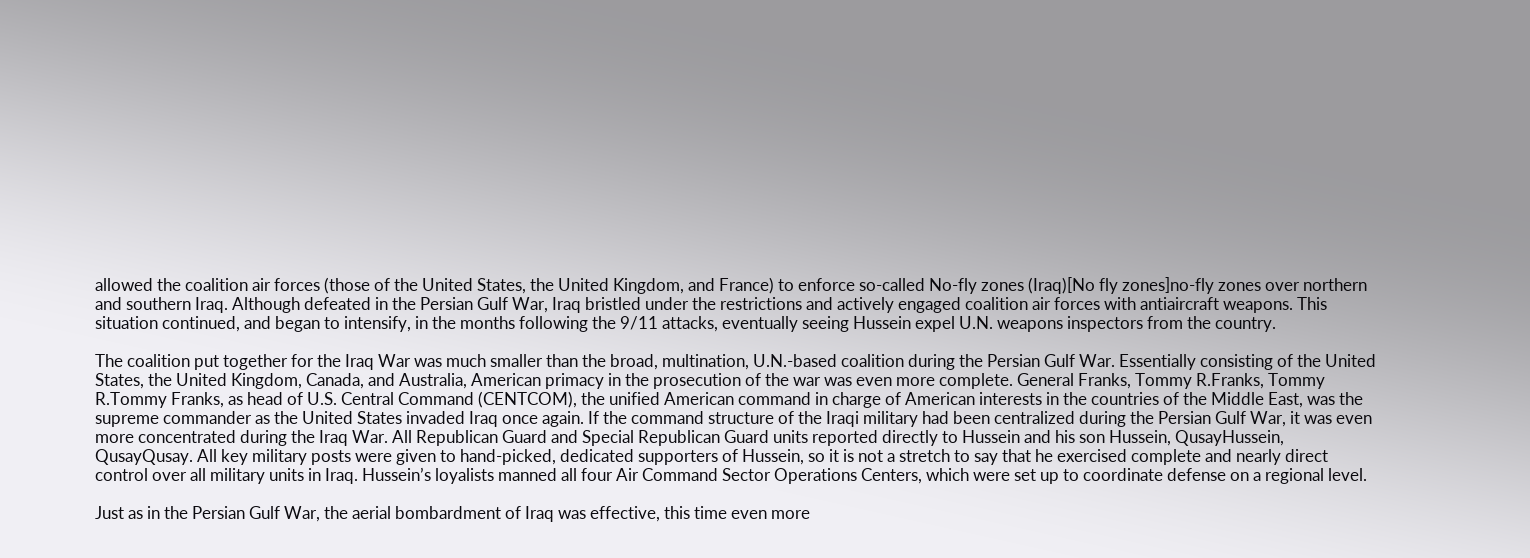allowed the coalition air forces (those of the United States, the United Kingdom, and France) to enforce so-called No-fly zones (Iraq)[No fly zones]no-fly zones over northern and southern Iraq. Although defeated in the Persian Gulf War, Iraq bristled under the restrictions and actively engaged coalition air forces with antiaircraft weapons. This situation continued, and began to intensify, in the months following the 9/11 attacks, eventually seeing Hussein expel U.N. weapons inspectors from the country.

The coalition put together for the Iraq War was much smaller than the broad, multination, U.N.-based coalition during the Persian Gulf War. Essentially consisting of the United States, the United Kingdom, Canada, and Australia, American primacy in the prosecution of the war was even more complete. General Franks, Tommy R.Franks, Tommy R.Tommy Franks, as head of U.S. Central Command (CENTCOM), the unified American command in charge of American interests in the countries of the Middle East, was the supreme commander as the United States invaded Iraq once again. If the command structure of the Iraqi military had been centralized during the Persian Gulf War, it was even more concentrated during the Iraq War. All Republican Guard and Special Republican Guard units reported directly to Hussein and his son Hussein, QusayHussein, QusayQusay. All key military posts were given to hand-picked, dedicated supporters of Hussein, so it is not a stretch to say that he exercised complete and nearly direct control over all military units in Iraq. Hussein’s loyalists manned all four Air Command Sector Operations Centers, which were set up to coordinate defense on a regional level.

Just as in the Persian Gulf War, the aerial bombardment of Iraq was effective, this time even more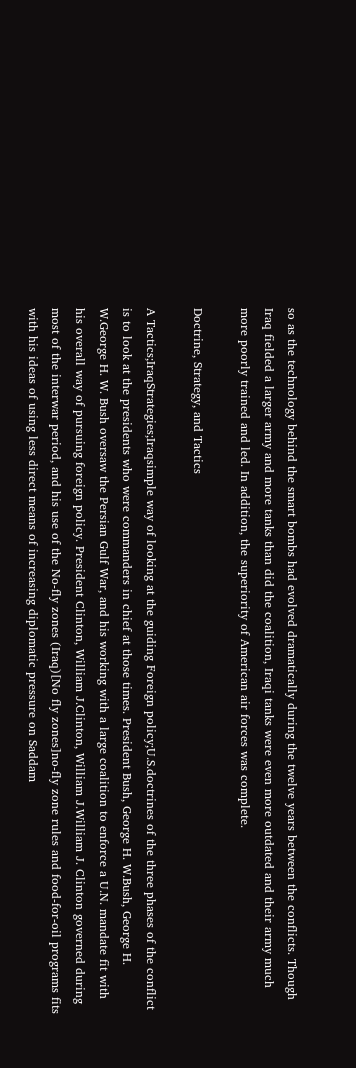so as the technology behind the smart bombs had evolved dramatically during the twelve years between the conflicts. Though Iraq fielded a larger army and more tanks than did the coalition, Iraqi tanks were even more outdated and their army much more poorly trained and led. In addition, the superiority of American air forces was complete.

Doctrine, Strategy, and Tactics

A Tactics;IraqStrategies;Iraqsimple way of looking at the guiding Foreign policy;U.S.doctrines of the three phases of the conflict is to look at the presidents who were commanders in chief at those times. President Bush, George H. W.Bush, George H. W.George H. W. Bush oversaw the Persian Gulf War, and his working with a large coalition to enforce a U.N. mandate fit with his overall way of pursuing foreign policy. President Clinton, William J.Clinton, William J.William J. Clinton governed during most of the interwar period, and his use of the No-fly zones (Iraq)[No fly zones]no-fly zone rules and food-for-oil programs fits with his ideas of using less direct means of increasing diplomatic pressure on Saddam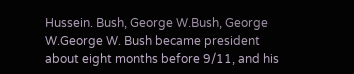Hussein. Bush, George W.Bush, George W.George W. Bush became president about eight months before 9/11, and his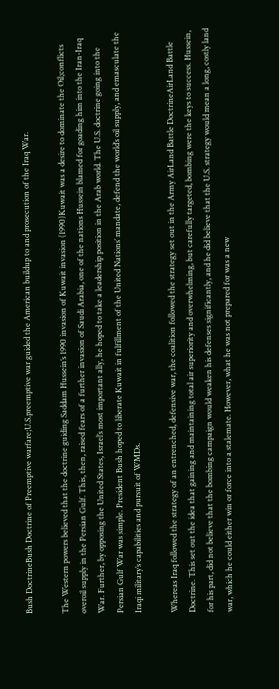Bush DoctrineBush Doctrine of Preemptive warfare;U.S.preemptive war guided the American buildup to and prosecution of the Iraq War.

The Western powers believed that the doctrine guiding Saddam Hussein’s 1990 invasion of Kuwait invasion (1990)Kuwait was a desire to dominate the Oil;conflicts overoil supply in the Persian Gulf. This, then, raised fears of a further invasion of Saudi Arabia, one of the nations Hussein blamed for goading him into the Iran-Iraq War. Further, by opposing the United States, Israel’s most important ally, he hoped to take a leadership position in the Arab world. The U.S. doctrine going into the Persian Gulf War was simple. President Bush hoped to liberate Kuwait in fulfillment of the United Nations’ mandate, defend the world’s oil supply, and emasculate the Iraqi military’s capabilities and pursuit of WMDs.

Whereas Iraq followed the strategy of an entrenched, defensive war, the coalition followed the strategy set out in the Army AirLand Battle DoctrineAirLand Battle Doctrine. This set out the idea that gaining and maintaining total air superiority and overwhelming, but carefully targeted, bombing were the keys to success. Hussein, for his part, did not believe that the bombing campaign would weaken his defenses significantly, and he did believe that the U.S. strategy would mean a long, costly land war, which he could either win or force into a stalemate. However, what he was not prepared for was a new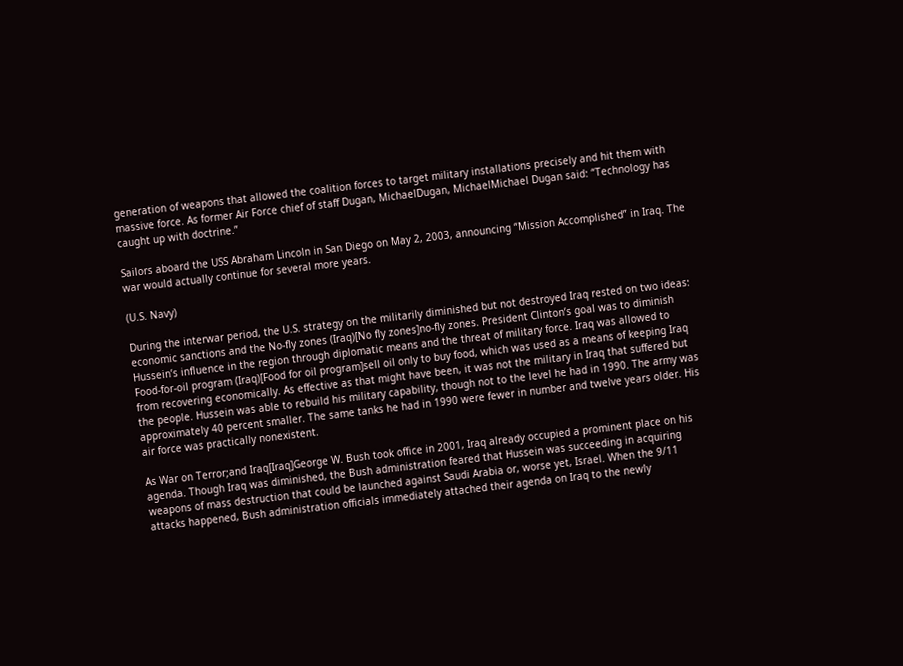generation of weapons that allowed the coalition forces to target military installations precisely and hit them with massive force. As former Air Force chief of staff Dugan, MichaelDugan, MichaelMichael Dugan said: “Technology has caught up with doctrine.”

Sailors aboard the USS Abraham Lincoln in San Diego on May 2, 2003, announcing “Mission Accomplished” in Iraq. The war would actually continue for several more years.

(U.S. Navy)

During the interwar period, the U.S. strategy on the militarily diminished but not destroyed Iraq rested on two ideas: economic sanctions and the No-fly zones (Iraq)[No fly zones]no-fly zones. President Clinton’s goal was to diminish Hussein’s influence in the region through diplomatic means and the threat of military force. Iraq was allowed to Food-for-oil program (Iraq)[Food for oil program]sell oil only to buy food, which was used as a means of keeping Iraq from recovering economically. As effective as that might have been, it was not the military in Iraq that suffered but the people. Hussein was able to rebuild his military capability, though not to the level he had in 1990. The army was approximately 40 percent smaller. The same tanks he had in 1990 were fewer in number and twelve years older. His air force was practically nonexistent.

As War on Terror;and Iraq[Iraq]George W. Bush took office in 2001, Iraq already occupied a prominent place on his agenda. Though Iraq was diminished, the Bush administration feared that Hussein was succeeding in acquiring weapons of mass destruction that could be launched against Saudi Arabia or, worse yet, Israel. When the 9/11 attacks happened, Bush administration officials immediately attached their agenda on Iraq to the newly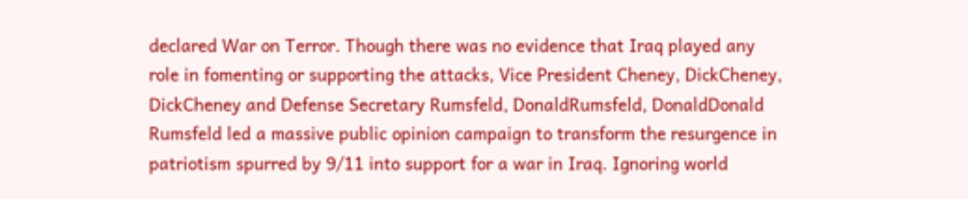declared War on Terror. Though there was no evidence that Iraq played any role in fomenting or supporting the attacks, Vice President Cheney, DickCheney, DickCheney and Defense Secretary Rumsfeld, DonaldRumsfeld, DonaldDonald Rumsfeld led a massive public opinion campaign to transform the resurgence in patriotism spurred by 9/11 into support for a war in Iraq. Ignoring world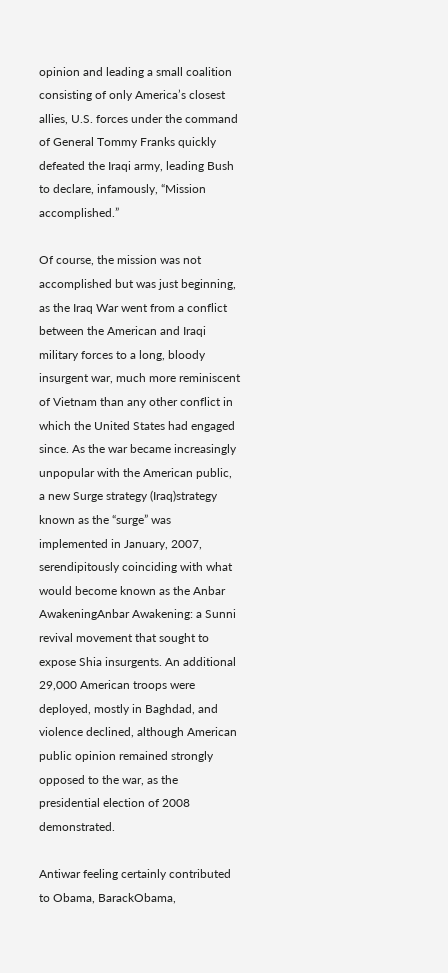opinion and leading a small coalition consisting of only America’s closest allies, U.S. forces under the command of General Tommy Franks quickly defeated the Iraqi army, leading Bush to declare, infamously, “Mission accomplished.”

Of course, the mission was not accomplished but was just beginning, as the Iraq War went from a conflict between the American and Iraqi military forces to a long, bloody insurgent war, much more reminiscent of Vietnam than any other conflict in which the United States had engaged since. As the war became increasingly unpopular with the American public, a new Surge strategy (Iraq)strategy known as the “surge” was implemented in January, 2007, serendipitously coinciding with what would become known as the Anbar AwakeningAnbar Awakening: a Sunni revival movement that sought to expose Shia insurgents. An additional 29,000 American troops were deployed, mostly in Baghdad, and violence declined, although American public opinion remained strongly opposed to the war, as the presidential election of 2008 demonstrated.

Antiwar feeling certainly contributed to Obama, BarackObama,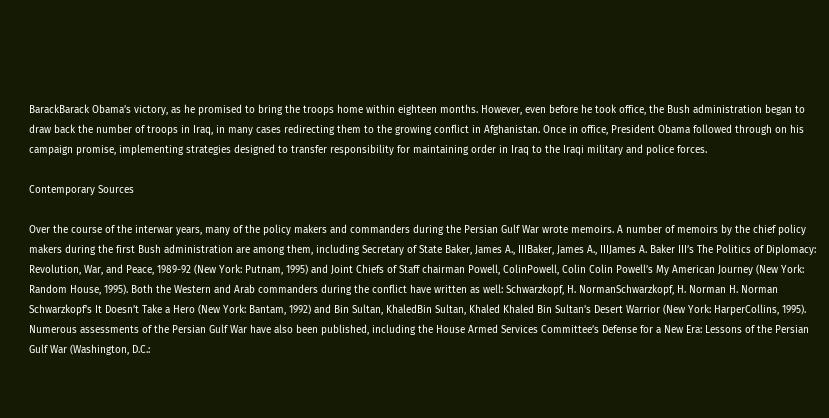BarackBarack Obama’s victory, as he promised to bring the troops home within eighteen months. However, even before he took office, the Bush administration began to draw back the number of troops in Iraq, in many cases redirecting them to the growing conflict in Afghanistan. Once in office, President Obama followed through on his campaign promise, implementing strategies designed to transfer responsibility for maintaining order in Iraq to the Iraqi military and police forces.

Contemporary Sources

Over the course of the interwar years, many of the policy makers and commanders during the Persian Gulf War wrote memoirs. A number of memoirs by the chief policy makers during the first Bush administration are among them, including Secretary of State Baker, James A., IIIBaker, James A., IIIJames A. Baker III’s The Politics of Diplomacy: Revolution, War, and Peace, 1989-92 (New York: Putnam, 1995) and Joint Chiefs of Staff chairman Powell, ColinPowell, Colin Colin Powell’s My American Journey (New York: Random House, 1995). Both the Western and Arab commanders during the conflict have written as well: Schwarzkopf, H. NormanSchwarzkopf, H. Norman H. Norman Schwarzkopf’s It Doesn’t Take a Hero (New York: Bantam, 1992) and Bin Sultan, KhaledBin Sultan, Khaled Khaled Bin Sultan’s Desert Warrior (New York: HarperCollins, 1995). Numerous assessments of the Persian Gulf War have also been published, including the House Armed Services Committee’s Defense for a New Era: Lessons of the Persian Gulf War (Washington, D.C.: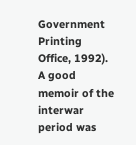Government Printing Office, 1992). A good memoir of the interwar period was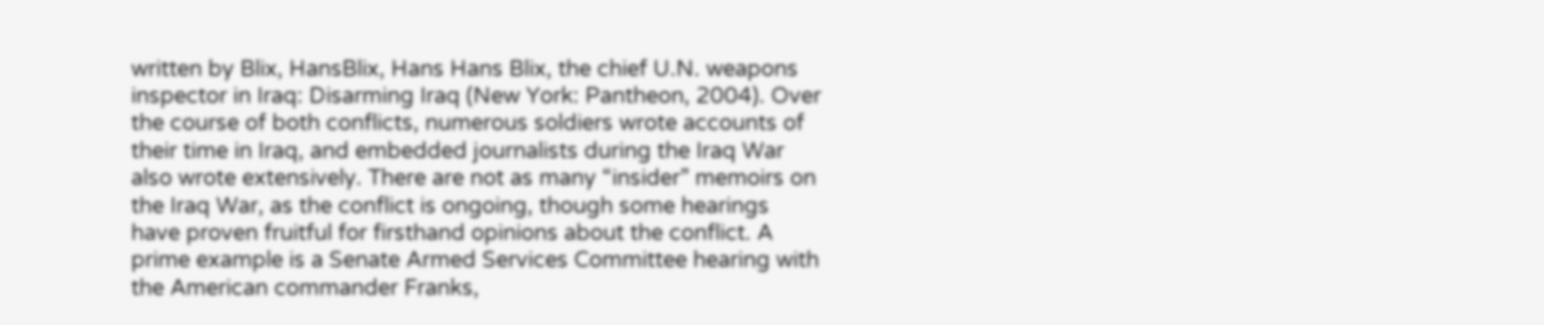written by Blix, HansBlix, Hans Hans Blix, the chief U.N. weapons inspector in Iraq: Disarming Iraq (New York: Pantheon, 2004). Over the course of both conflicts, numerous soldiers wrote accounts of their time in Iraq, and embedded journalists during the Iraq War also wrote extensively. There are not as many “insider” memoirs on the Iraq War, as the conflict is ongoing, though some hearings have proven fruitful for firsthand opinions about the conflict. A prime example is a Senate Armed Services Committee hearing with the American commander Franks,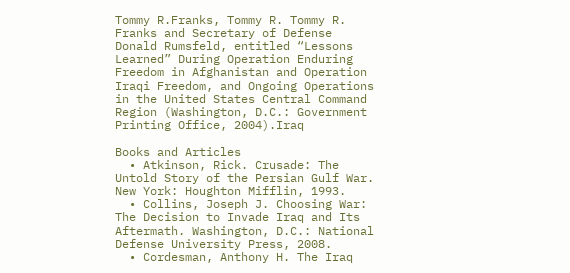Tommy R.Franks, Tommy R. Tommy R. Franks and Secretary of Defense Donald Rumsfeld, entitled “Lessons Learned” During Operation Enduring Freedom in Afghanistan and Operation Iraqi Freedom, and Ongoing Operations in the United States Central Command Region (Washington, D.C.: Government Printing Office, 2004).Iraq

Books and Articles
  • Atkinson, Rick. Crusade: The Untold Story of the Persian Gulf War. New York: Houghton Mifflin, 1993.
  • Collins, Joseph J. Choosing War: The Decision to Invade Iraq and Its Aftermath. Washington, D.C.: National Defense University Press, 2008.
  • Cordesman, Anthony H. The Iraq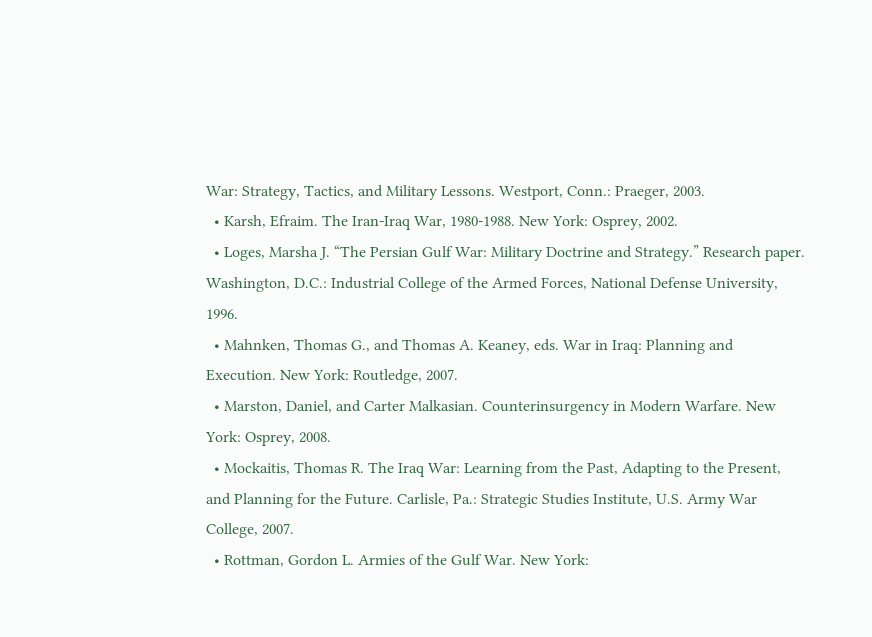War: Strategy, Tactics, and Military Lessons. Westport, Conn.: Praeger, 2003.
  • Karsh, Efraim. The Iran-Iraq War, 1980-1988. New York: Osprey, 2002.
  • Loges, Marsha J. “The Persian Gulf War: Military Doctrine and Strategy.” Research paper. Washington, D.C.: Industrial College of the Armed Forces, National Defense University, 1996.
  • Mahnken, Thomas G., and Thomas A. Keaney, eds. War in Iraq: Planning and Execution. New York: Routledge, 2007.
  • Marston, Daniel, and Carter Malkasian. Counterinsurgency in Modern Warfare. New York: Osprey, 2008.
  • Mockaitis, Thomas R. The Iraq War: Learning from the Past, Adapting to the Present, and Planning for the Future. Carlisle, Pa.: Strategic Studies Institute, U.S. Army War College, 2007.
  • Rottman, Gordon L. Armies of the Gulf War. New York: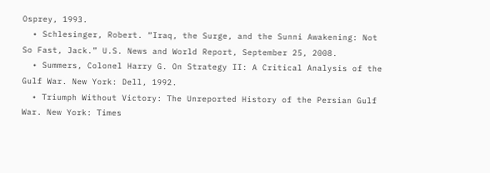Osprey, 1993.
  • Schlesinger, Robert. “Iraq, the Surge, and the Sunni Awakening: Not So Fast, Jack.” U.S. News and World Report, September 25, 2008.
  • Summers, Colonel Harry G. On Strategy II: A Critical Analysis of the Gulf War. New York: Dell, 1992.
  • Triumph Without Victory: The Unreported History of the Persian Gulf War. New York: Times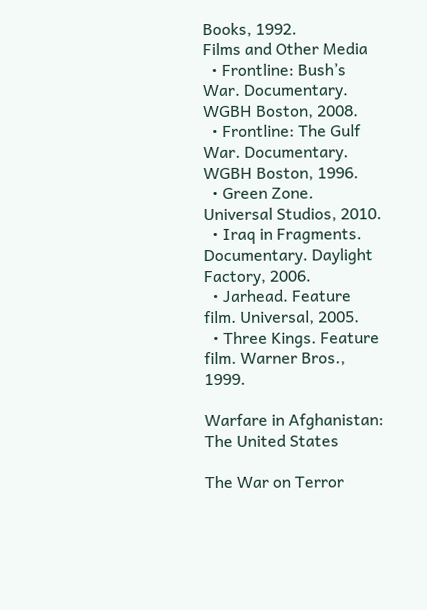Books, 1992.
Films and Other Media
  • Frontline: Bush’s War. Documentary. WGBH Boston, 2008.
  • Frontline: The Gulf War. Documentary. WGBH Boston, 1996.
  • Green Zone. Universal Studios, 2010.
  • Iraq in Fragments. Documentary. Daylight Factory, 2006.
  • Jarhead. Feature film. Universal, 2005.
  • Three Kings. Feature film. Warner Bros., 1999.

Warfare in Afghanistan: The United States

The War on Terror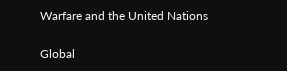Warfare and the United Nations

Global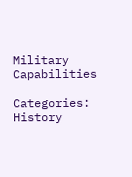Military Capabilities

Categories: History